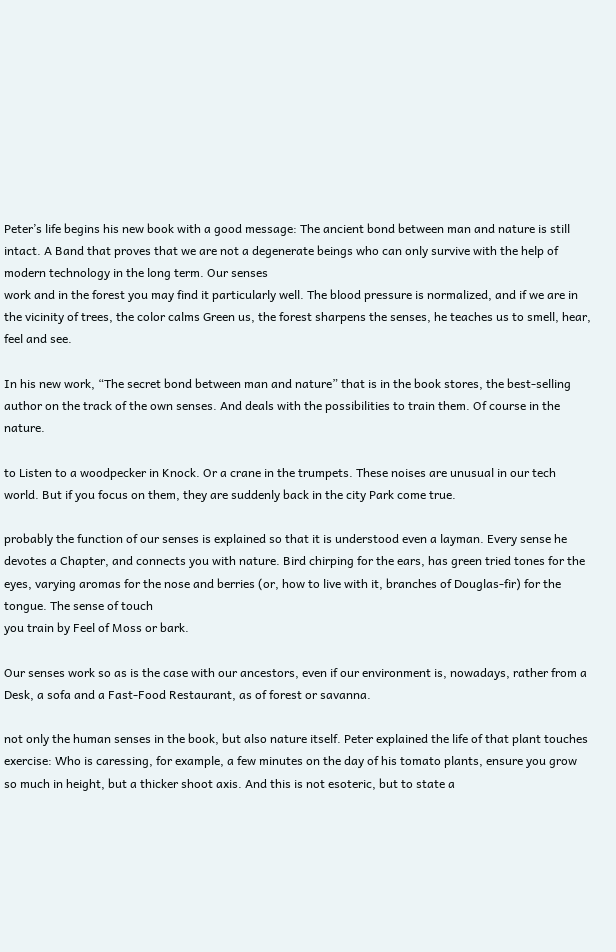Peter’s life begins his new book with a good message: The ancient bond between man and nature is still intact. A Band that proves that we are not a degenerate beings who can only survive with the help of modern technology in the long term. Our senses
work and in the forest you may find it particularly well. The blood pressure is normalized, and if we are in the vicinity of trees, the color calms Green us, the forest sharpens the senses, he teaches us to smell, hear, feel and see.

In his new work, “The secret bond between man and nature” that is in the book stores, the best-selling author on the track of the own senses. And deals with the possibilities to train them. Of course in the nature.

to Listen to a woodpecker in Knock. Or a crane in the trumpets. These noises are unusual in our tech world. But if you focus on them, they are suddenly back in the city Park come true.

probably the function of our senses is explained so that it is understood even a layman. Every sense he devotes a Chapter, and connects you with nature. Bird chirping for the ears, has green tried tones for the eyes, varying aromas for the nose and berries (or, how to live with it, branches of Douglas-fir) for the tongue. The sense of touch
you train by Feel of Moss or bark.

Our senses work so as is the case with our ancestors, even if our environment is, nowadays, rather from a Desk, a sofa and a Fast-Food Restaurant, as of forest or savanna.

not only the human senses in the book, but also nature itself. Peter explained the life of that plant touches exercise: Who is caressing, for example, a few minutes on the day of his tomato plants, ensure you grow so much in height, but a thicker shoot axis. And this is not esoteric, but to state a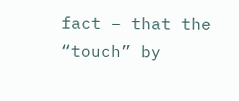fact – that the “touch” by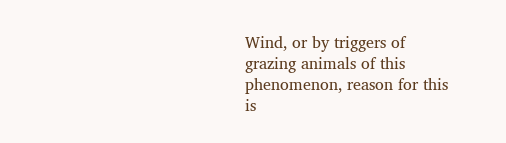Wind, or by triggers of grazing animals of this phenomenon, reason for this is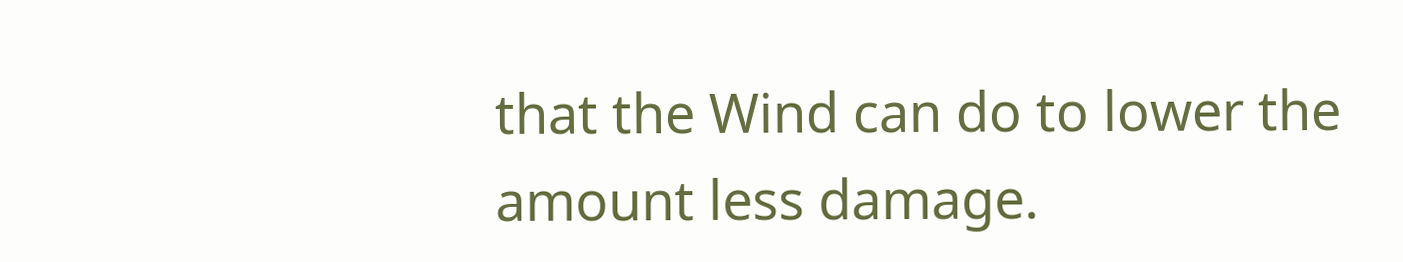that the Wind can do to lower the amount less damage.